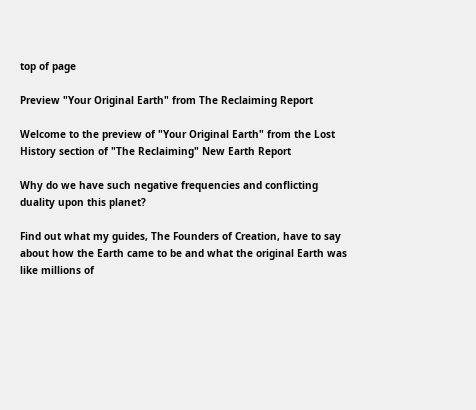top of page

Preview "Your Original Earth" from The Reclaiming Report

Welcome to the preview of "Your Original Earth" from the Lost History section of "The Reclaiming" New Earth Report

Why do we have such negative frequencies and conflicting duality upon this planet?

Find out what my guides, The Founders of Creation, have to say about how the Earth came to be and what the original Earth was like millions of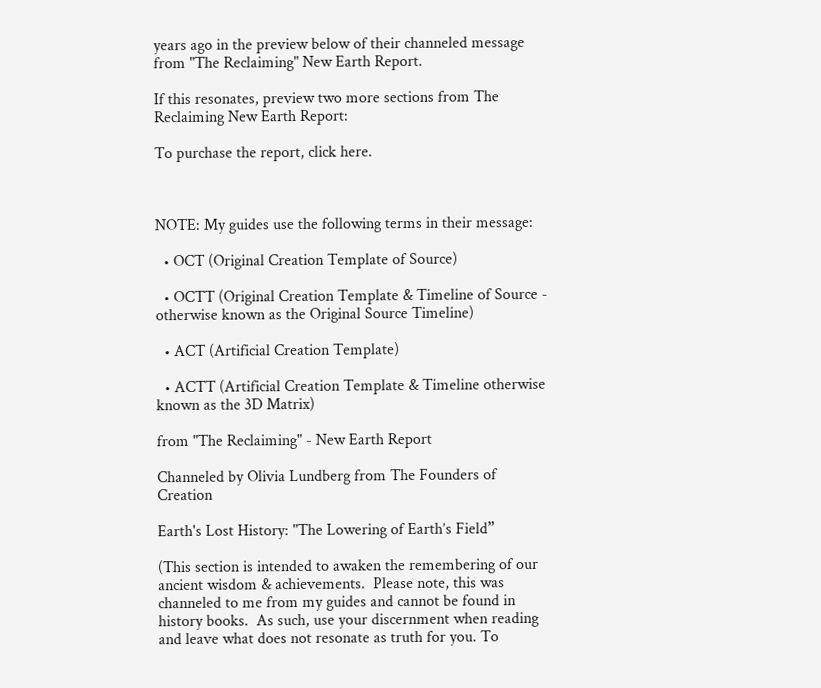years ago in the preview below of their channeled message from "The Reclaiming" New Earth Report.

If this resonates, preview two more sections from The Reclaiming New Earth Report:

To purchase the report, click here.



NOTE: My guides use the following terms in their message:

  • OCT (Original Creation Template of Source)

  • OCTT (Original Creation Template & Timeline of Source - otherwise known as the Original Source Timeline)

  • ACT (Artificial Creation Template)

  • ACTT (Artificial Creation Template & Timeline otherwise known as the 3D Matrix)

from "The Reclaiming" - New Earth Report

Channeled by Olivia Lundberg from The Founders of Creation

Earth's Lost History: "The Lowering of Earth’s Field”

(This section is intended to awaken the remembering of our ancient wisdom & achievements.  Please note, this was channeled to me from my guides and cannot be found in history books.  As such, use your discernment when reading and leave what does not resonate as truth for you. To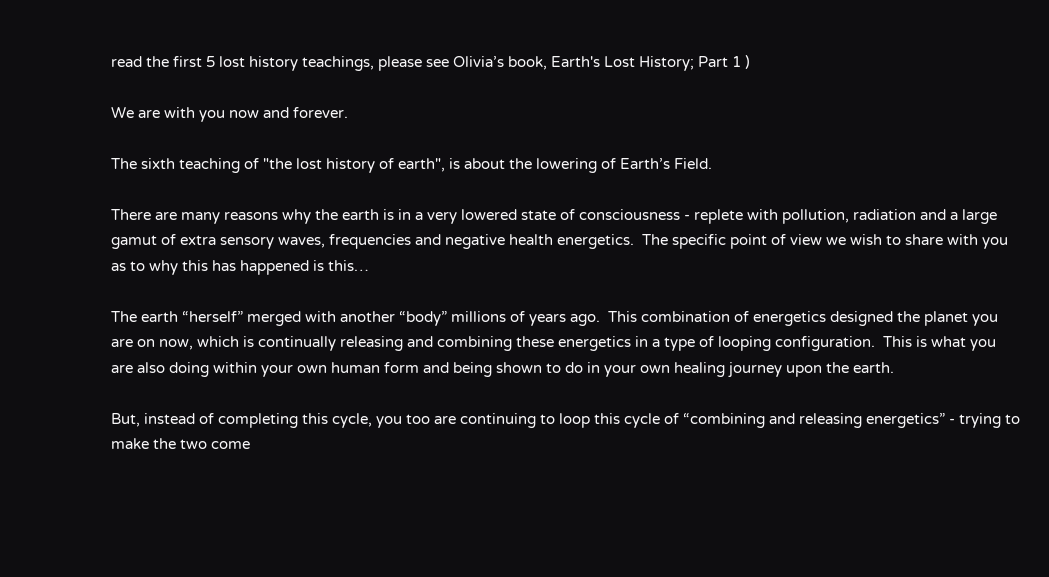read the first 5 lost history teachings, please see Olivia’s book, Earth's Lost History; Part 1 )

We are with you now and forever.

The sixth teaching of "the lost history of earth", is about the lowering of Earth’s Field.

There are many reasons why the earth is in a very lowered state of consciousness - replete with pollution, radiation and a large gamut of extra sensory waves, frequencies and negative health energetics.  The specific point of view we wish to share with you as to why this has happened is this…

The earth “herself” merged with another “body” millions of years ago.  This combination of energetics designed the planet you are on now, which is continually releasing and combining these energetics in a type of looping configuration.  This is what you are also doing within your own human form and being shown to do in your own healing journey upon the earth.

But, instead of completing this cycle, you too are continuing to loop this cycle of “combining and releasing energetics” - trying to make the two come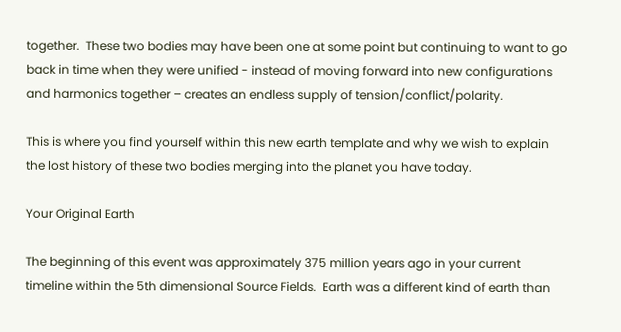together.  These two bodies may have been one at some point but continuing to want to go back in time when they were unified - instead of moving forward into new configurations and harmonics together – creates an endless supply of tension/conflict/polarity.

This is where you find yourself within this new earth template and why we wish to explain the lost history of these two bodies merging into the planet you have today.

Your Original Earth

The beginning of this event was approximately 375 million years ago in your current timeline within the 5th dimensional Source Fields.  Earth was a different kind of earth than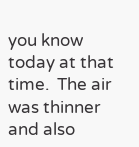you know today at that time.  The air was thinner and also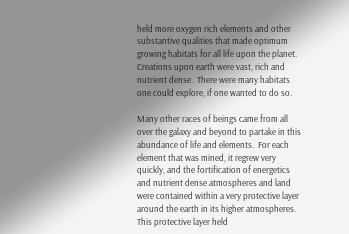held more oxygen rich elements and other substantive qualities that made optimum growing habitats for all life upon the planet.  Creations upon earth were vast, rich and nutrient dense.  There were many habitats one could explore, if one wanted to do so.

Many other races of beings came from all over the galaxy and beyond to partake in this abundance of life and elements.  For each element that was mined, it regrew very quickly, and the fortification of energetics and nutrient dense atmospheres and land were contained within a very protective layer around the earth in its higher atmospheres.  This protective layer held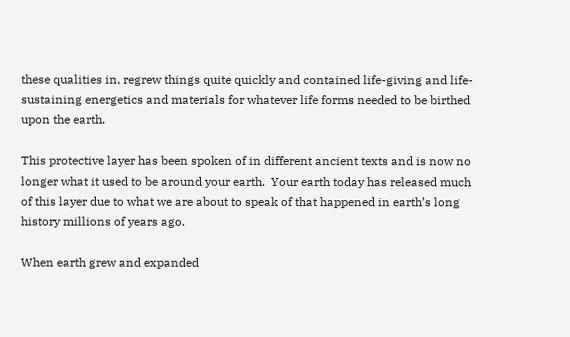these qualities in, regrew things quite quickly and contained life-giving and life-sustaining energetics and materials for whatever life forms needed to be birthed upon the earth.

This protective layer has been spoken of in different ancient texts and is now no longer what it used to be around your earth.  Your earth today has released much of this layer due to what we are about to speak of that happened in earth’s long history millions of years ago.

When earth grew and expanded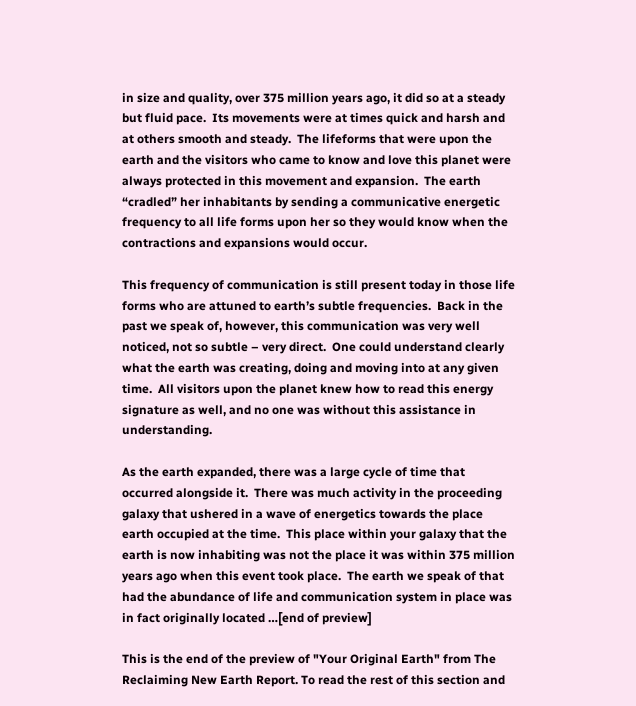in size and quality, over 375 million years ago, it did so at a steady but fluid pace.  Its movements were at times quick and harsh and at others smooth and steady.  The lifeforms that were upon the earth and the visitors who came to know and love this planet were always protected in this movement and expansion.  The earth “cradled” her inhabitants by sending a communicative energetic frequency to all life forms upon her so they would know when the contractions and expansions would occur.

This frequency of communication is still present today in those life forms who are attuned to earth’s subtle frequencies.  Back in the past we speak of, however, this communication was very well noticed, not so subtle – very direct.  One could understand clearly what the earth was creating, doing and moving into at any given time.  All visitors upon the planet knew how to read this energy signature as well, and no one was without this assistance in understanding.

As the earth expanded, there was a large cycle of time that occurred alongside it.  There was much activity in the proceeding galaxy that ushered in a wave of energetics towards the place earth occupied at the time.  This place within your galaxy that the earth is now inhabiting was not the place it was within 375 million years ago when this event took place.  The earth we speak of that had the abundance of life and communication system in place was in fact originally located …[end of preview]

This is the end of the preview of "Your Original Earth" from The Reclaiming New Earth Report. To read the rest of this section and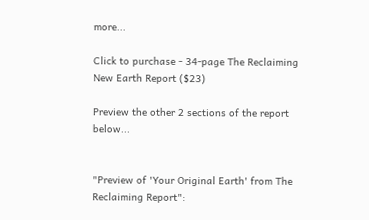more...

Click to purchase - 34-page The Reclaiming New Earth Report ($23)

Preview the other 2 sections of the report below...


"Preview of 'Your Original Earth' from The Reclaiming Report":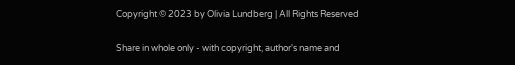Copyright © 2023 by Olivia Lundberg | All Rights Reserved

Share in whole only - with copyright, author's name and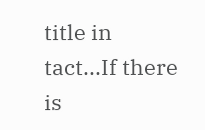title in tact...If there is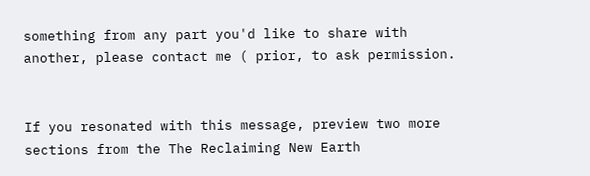something from any part you'd like to share with another, please contact me ( prior, to ask permission.


If you resonated with this message, preview two more sections from the The Reclaiming New Earth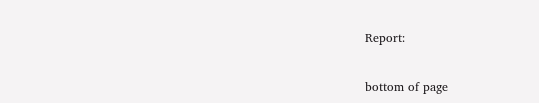Report:


bottom of page